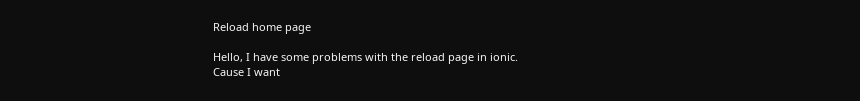Reload home page

Hello, I have some problems with the reload page in ionic.
Cause I want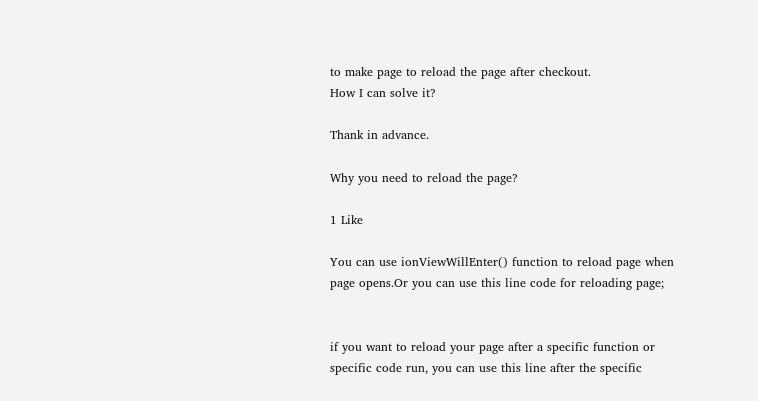to make page to reload the page after checkout.
How I can solve it?

Thank in advance.

Why you need to reload the page?

1 Like

You can use ionViewWillEnter() function to reload page when page opens.Or you can use this line code for reloading page;


if you want to reload your page after a specific function or specific code run, you can use this line after the specific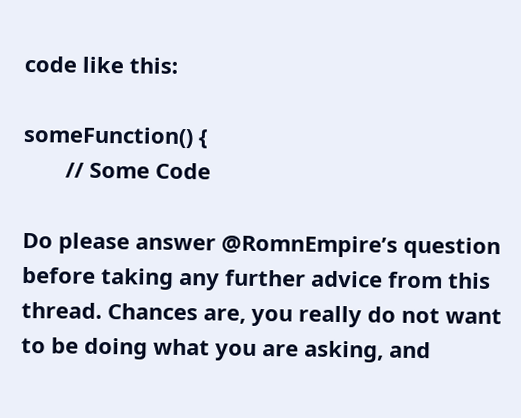code like this:

someFunction() {
       // Some Code

Do please answer @RomnEmpire’s question before taking any further advice from this thread. Chances are, you really do not want to be doing what you are asking, and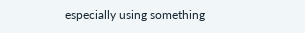especially using something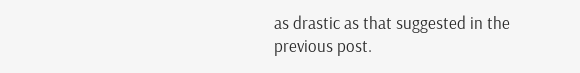as drastic as that suggested in the previous post.